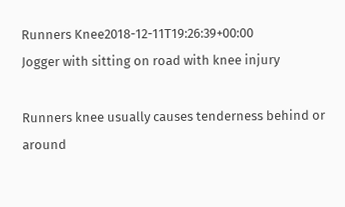Runners Knee2018-12-11T19:26:39+00:00
Jogger with sitting on road with knee injury

Runners knee usually causes tenderness behind or around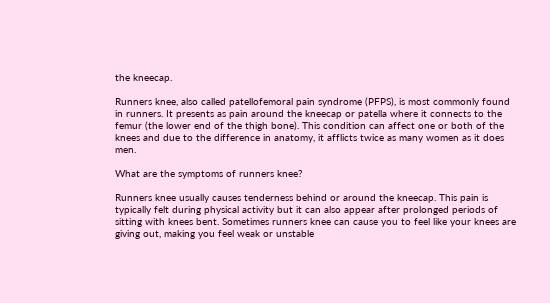the kneecap.

Runners knee, also called patellofemoral pain syndrome (PFPS), is most commonly found in runners. It presents as pain around the kneecap or patella where it connects to the femur (the lower end of the thigh bone). This condition can affect one or both of the knees and due to the difference in anatomy, it afflicts twice as many women as it does men.

What are the symptoms of runners knee?

Runners knee usually causes tenderness behind or around the kneecap. This pain is typically felt during physical activity but it can also appear after prolonged periods of sitting with knees bent. Sometimes runners knee can cause you to feel like your knees are giving out, making you feel weak or unstable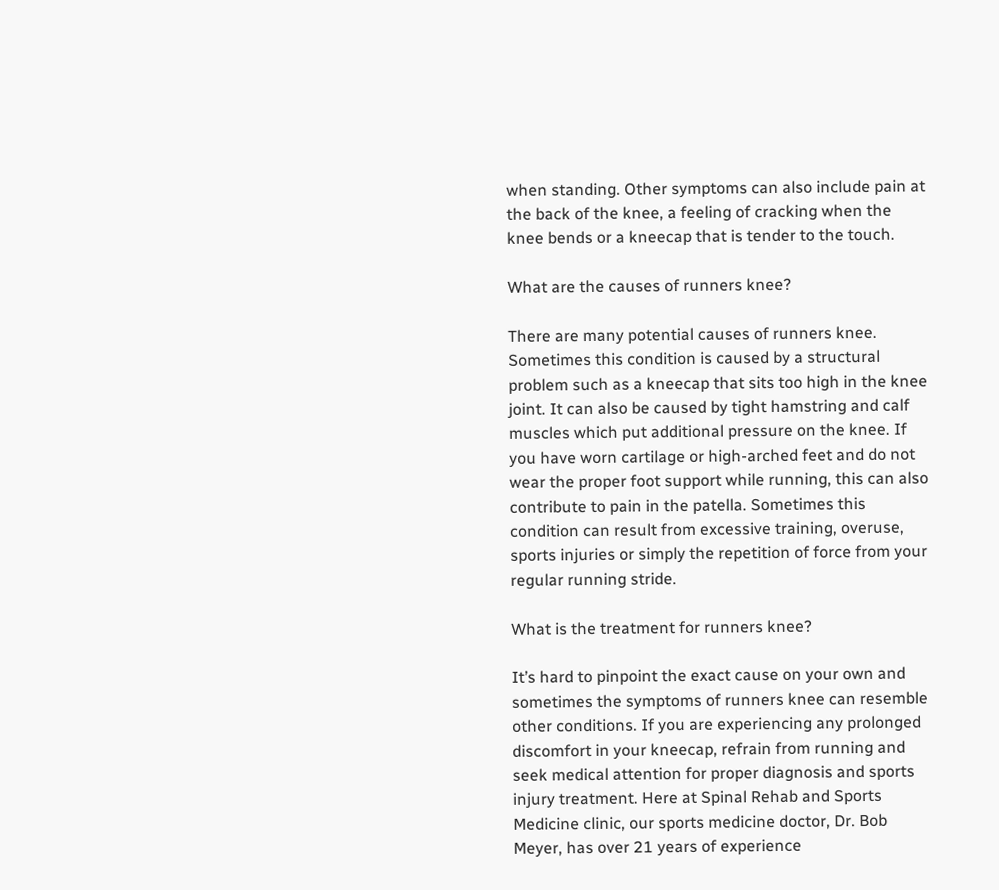when standing. Other symptoms can also include pain at the back of the knee, a feeling of cracking when the knee bends or a kneecap that is tender to the touch.

What are the causes of runners knee?

There are many potential causes of runners knee. Sometimes this condition is caused by a structural problem such as a kneecap that sits too high in the knee joint. It can also be caused by tight hamstring and calf muscles which put additional pressure on the knee. If you have worn cartilage or high-arched feet and do not wear the proper foot support while running, this can also contribute to pain in the patella. Sometimes this condition can result from excessive training, overuse, sports injuries or simply the repetition of force from your regular running stride.

What is the treatment for runners knee?

It’s hard to pinpoint the exact cause on your own and sometimes the symptoms of runners knee can resemble other conditions. If you are experiencing any prolonged discomfort in your kneecap, refrain from running and seek medical attention for proper diagnosis and sports injury treatment. Here at Spinal Rehab and Sports Medicine clinic, our sports medicine doctor, Dr. Bob Meyer, has over 21 years of experience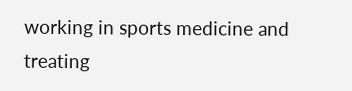working in sports medicine and treating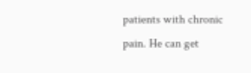patients with chronic pain. He can get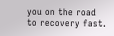you on the road to recovery fast.